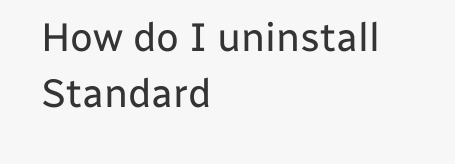How do I uninstall Standard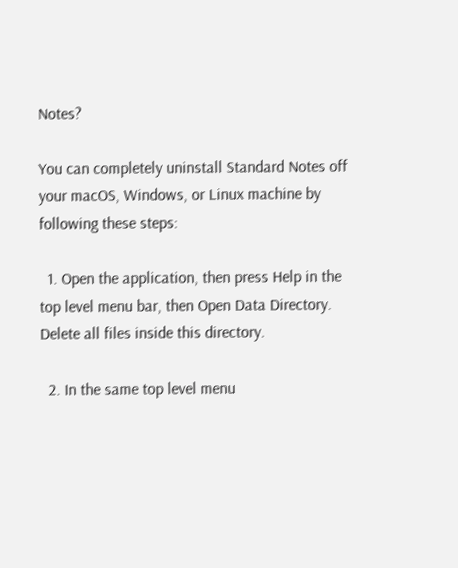Notes?

You can completely uninstall Standard Notes off your macOS, Windows, or Linux machine by following these steps:

  1. Open the application, then press Help in the top level menu bar, then Open Data Directory. Delete all files inside this directory.

  2. In the same top level menu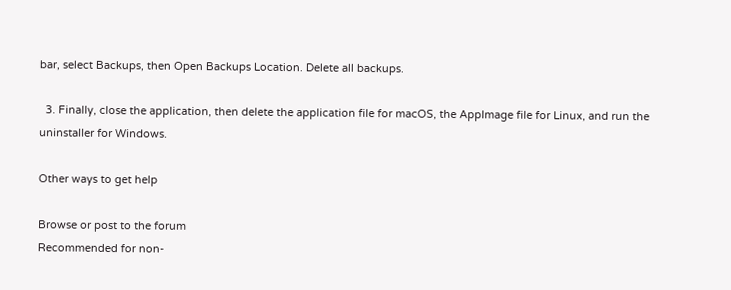bar, select Backups, then Open Backups Location. Delete all backups.

  3. Finally, close the application, then delete the application file for macOS, the AppImage file for Linux, and run the uninstaller for Windows.

Other ways to get help

Browse or post to the forum
Recommended for non-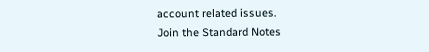account related issues.
Join the Standard Notes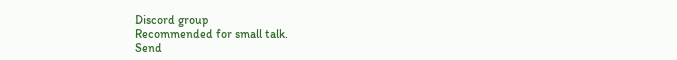Discord group
Recommended for small talk.
Send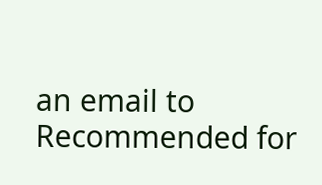an email to
Recommended for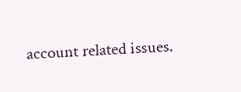account related issues.